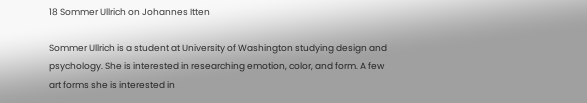18 Sommer Ullrich on Johannes Itten

Sommer Ullrich is a student at University of Washington studying design and psychology. She is interested in researching emotion, color, and form. A few art forms she is interested in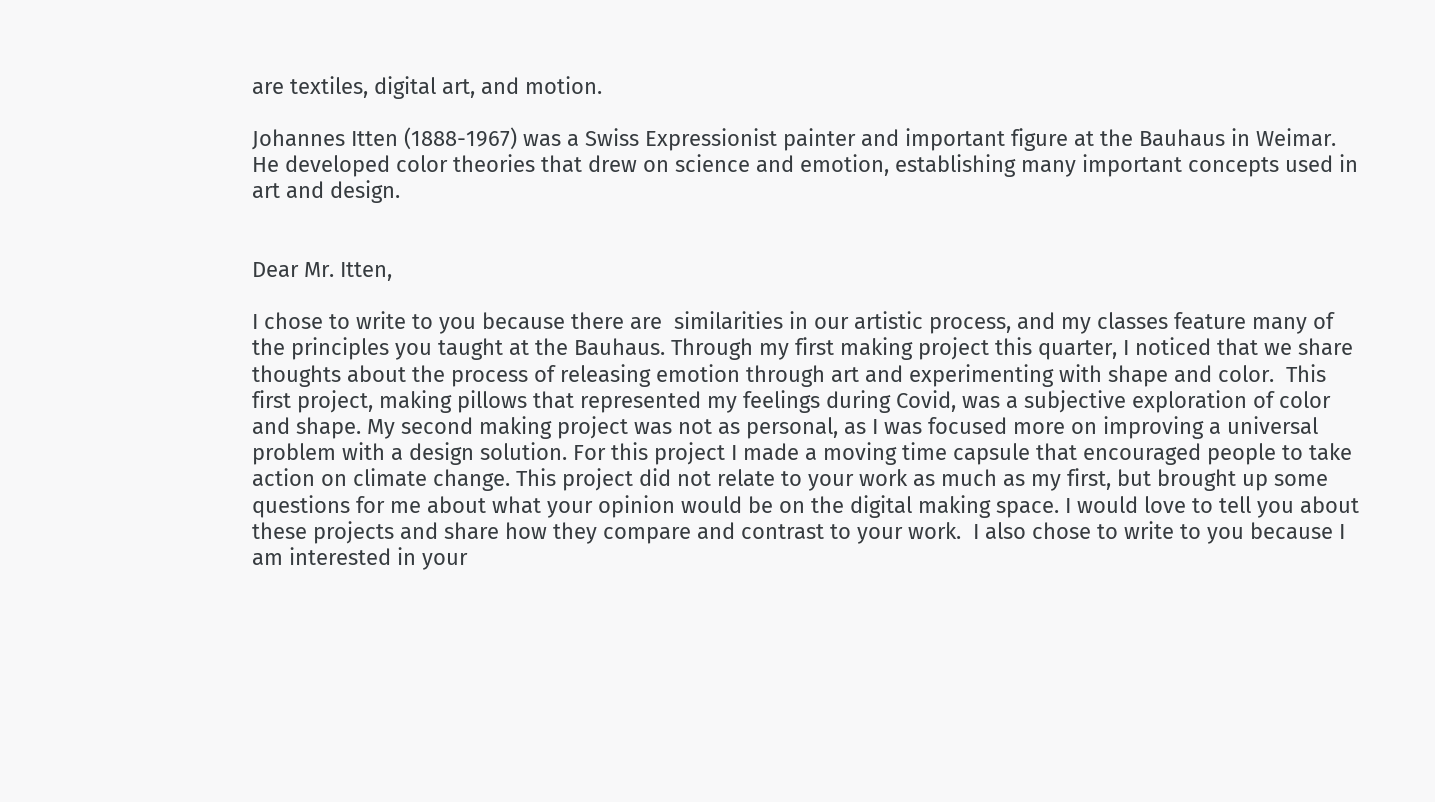are textiles, digital art, and motion.

Johannes Itten (1888-1967) was a Swiss Expressionist painter and important figure at the Bauhaus in Weimar. He developed color theories that drew on science and emotion, establishing many important concepts used in art and design.


Dear Mr. Itten,

I chose to write to you because there are  similarities in our artistic process, and my classes feature many of the principles you taught at the Bauhaus. Through my first making project this quarter, I noticed that we share thoughts about the process of releasing emotion through art and experimenting with shape and color.  This first project, making pillows that represented my feelings during Covid, was a subjective exploration of color and shape. My second making project was not as personal, as I was focused more on improving a universal problem with a design solution. For this project I made a moving time capsule that encouraged people to take action on climate change. This project did not relate to your work as much as my first, but brought up some questions for me about what your opinion would be on the digital making space. I would love to tell you about these projects and share how they compare and contrast to your work.  I also chose to write to you because I am interested in your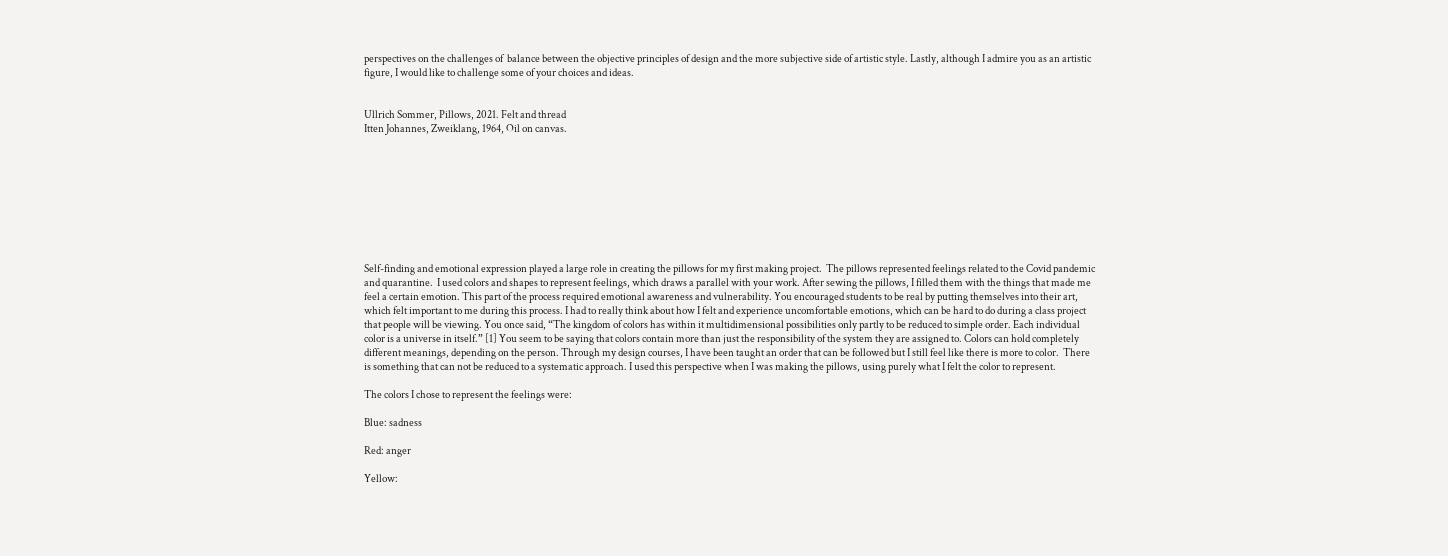perspectives on the challenges of  balance between the objective principles of design and the more subjective side of artistic style. Lastly, although I admire you as an artistic figure, I would like to challenge some of your choices and ideas.


Ullrich Sommer, Pillows, 2021. Felt and thread
Itten Johannes, Zweiklang, 1964, Oil on canvas.









Self-finding and emotional expression played a large role in creating the pillows for my first making project.  The pillows represented feelings related to the Covid pandemic and quarantine.  I used colors and shapes to represent feelings, which draws a parallel with your work. After sewing the pillows, I filled them with the things that made me feel a certain emotion. This part of the process required emotional awareness and vulnerability. You encouraged students to be real by putting themselves into their art, which felt important to me during this process. I had to really think about how I felt and experience uncomfortable emotions, which can be hard to do during a class project that people will be viewing. You once said, “The kingdom of colors has within it multidimensional possibilities only partly to be reduced to simple order. Each individual color is a universe in itself.” [1] You seem to be saying that colors contain more than just the responsibility of the system they are assigned to. Colors can hold completely different meanings, depending on the person. Through my design courses, I have been taught an order that can be followed but I still feel like there is more to color.  There is something that can not be reduced to a systematic approach. I used this perspective when I was making the pillows, using purely what I felt the color to represent.

The colors I chose to represent the feelings were:

Blue: sadness

Red: anger

Yellow: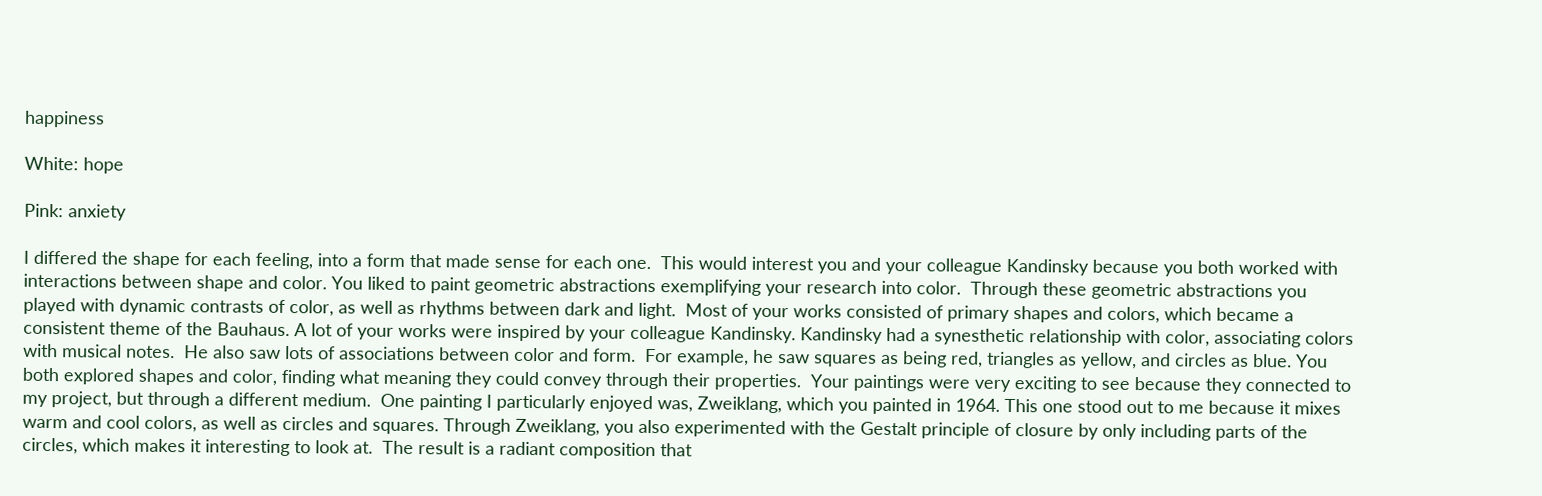happiness

White: hope

Pink: anxiety

I differed the shape for each feeling, into a form that made sense for each one.  This would interest you and your colleague Kandinsky because you both worked with interactions between shape and color. You liked to paint geometric abstractions exemplifying your research into color.  Through these geometric abstractions you played with dynamic contrasts of color, as well as rhythms between dark and light.  Most of your works consisted of primary shapes and colors, which became a consistent theme of the Bauhaus. A lot of your works were inspired by your colleague Kandinsky. Kandinsky had a synesthetic relationship with color, associating colors with musical notes.  He also saw lots of associations between color and form.  For example, he saw squares as being red, triangles as yellow, and circles as blue. You both explored shapes and color, finding what meaning they could convey through their properties.  Your paintings were very exciting to see because they connected to my project, but through a different medium.  One painting I particularly enjoyed was, Zweiklang, which you painted in 1964. This one stood out to me because it mixes warm and cool colors, as well as circles and squares. Through Zweiklang, you also experimented with the Gestalt principle of closure by only including parts of the circles, which makes it interesting to look at.  The result is a radiant composition that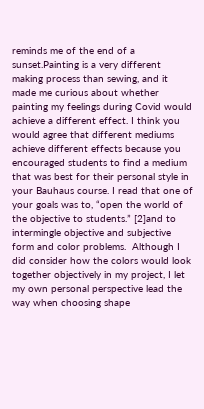reminds me of the end of a sunset.Painting is a very different making process than sewing, and it made me curious about whether painting my feelings during Covid would achieve a different effect. I think you would agree that different mediums achieve different effects because you encouraged students to find a medium that was best for their personal style in your Bauhaus course. I read that one of your goals was to, “open the world of the objective to students.” [2]and to intermingle objective and subjective form and color problems.  Although I did consider how the colors would look together objectively in my project, I let my own personal perspective lead the way when choosing shape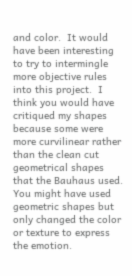and color.  It would have been interesting to try to intermingle more objective rules into this project.  I think you would have critiqued my shapes because some were more curvilinear rather than the clean cut geometrical shapes that the Bauhaus used. You might have used geometric shapes but only changed the color or texture to express the emotion.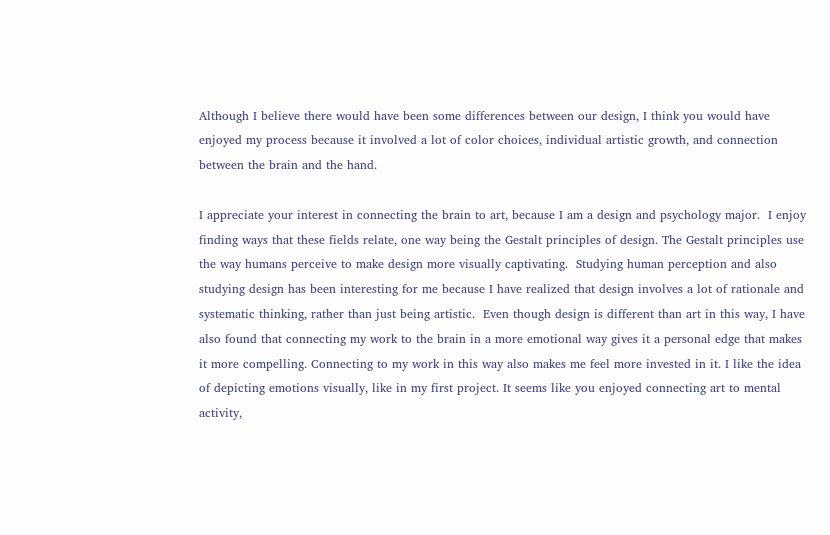Although I believe there would have been some differences between our design, I think you would have enjoyed my process because it involved a lot of color choices, individual artistic growth, and connection between the brain and the hand.

I appreciate your interest in connecting the brain to art, because I am a design and psychology major.  I enjoy finding ways that these fields relate, one way being the Gestalt principles of design. The Gestalt principles use the way humans perceive to make design more visually captivating.  Studying human perception and also studying design has been interesting for me because I have realized that design involves a lot of rationale and systematic thinking, rather than just being artistic.  Even though design is different than art in this way, I have also found that connecting my work to the brain in a more emotional way gives it a personal edge that makes it more compelling. Connecting to my work in this way also makes me feel more invested in it. I like the idea of depicting emotions visually, like in my first project. It seems like you enjoyed connecting art to mental activity,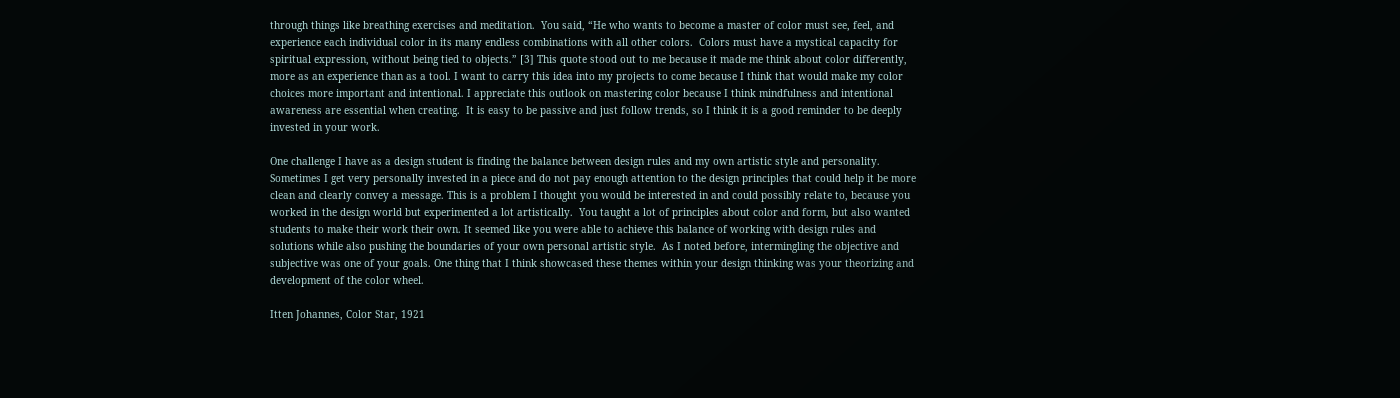through things like breathing exercises and meditation.  You said, “He who wants to become a master of color must see, feel, and experience each individual color in its many endless combinations with all other colors.  Colors must have a mystical capacity for spiritual expression, without being tied to objects.” [3] This quote stood out to me because it made me think about color differently, more as an experience than as a tool. I want to carry this idea into my projects to come because I think that would make my color choices more important and intentional. I appreciate this outlook on mastering color because I think mindfulness and intentional awareness are essential when creating.  It is easy to be passive and just follow trends, so I think it is a good reminder to be deeply invested in your work.

One challenge I have as a design student is finding the balance between design rules and my own artistic style and personality. Sometimes I get very personally invested in a piece and do not pay enough attention to the design principles that could help it be more clean and clearly convey a message. This is a problem I thought you would be interested in and could possibly relate to, because you worked in the design world but experimented a lot artistically.  You taught a lot of principles about color and form, but also wanted students to make their work their own. It seemed like you were able to achieve this balance of working with design rules and solutions while also pushing the boundaries of your own personal artistic style.  As I noted before, intermingling the objective and subjective was one of your goals. One thing that I think showcased these themes within your design thinking was your theorizing and development of the color wheel.

Itten Johannes, Color Star, 1921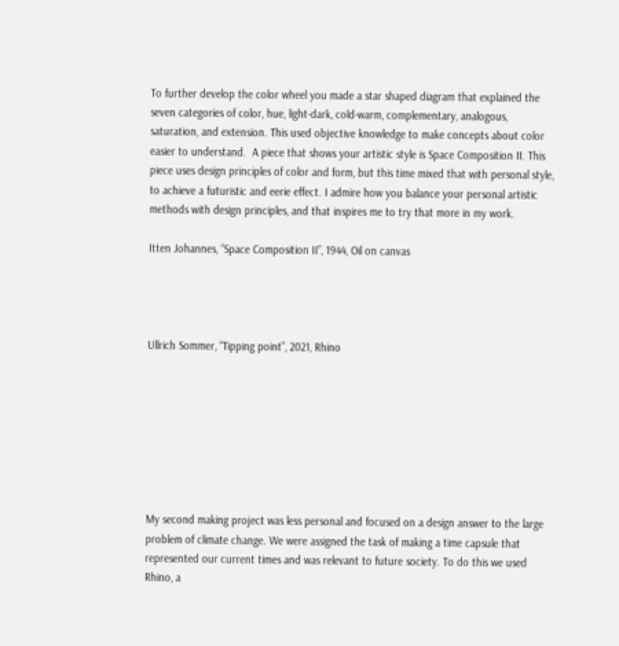To further develop the color wheel you made a star shaped diagram that explained the seven categories of color, hue, light-dark, cold-warm, complementary, analogous, saturation, and extension. This used objective knowledge to make concepts about color easier to understand.  A piece that shows your artistic style is Space Composition II. This piece uses design principles of color and form, but this time mixed that with personal style, to achieve a futuristic and eerie effect. I admire how you balance your personal artistic methods with design principles, and that inspires me to try that more in my work.

Itten Johannes, “Space Composition II”, 1944, Oil on canvas




Ullrich Sommer, “Tipping point”, 2021, Rhino








My second making project was less personal and focused on a design answer to the large problem of climate change. We were assigned the task of making a time capsule that represented our current times and was relevant to future society. To do this we used Rhino, a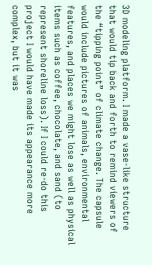3D modeling platform. I made a vase-like structure that would tip back and forth to remind viewers of the “tipping point” of climate change. The capsule would include pictures of animals, environmental features, and places we might lose as well as physical items such as coffee, chocolate, and sand (to represent shoreline loss). If I could re-do this project I would have made its appearance more complex, but it was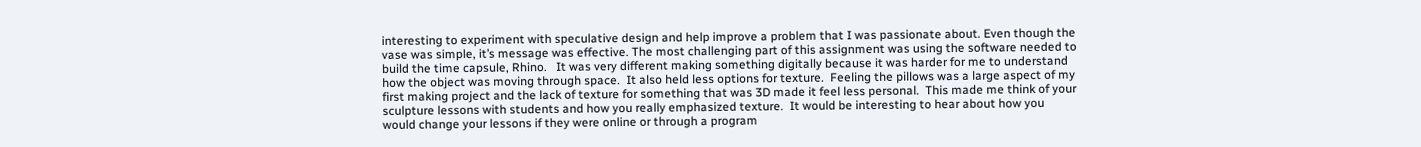interesting to experiment with speculative design and help improve a problem that I was passionate about. Even though the vase was simple, it’s message was effective. The most challenging part of this assignment was using the software needed to build the time capsule, Rhino.   It was very different making something digitally because it was harder for me to understand how the object was moving through space.  It also held less options for texture.  Feeling the pillows was a large aspect of my first making project and the lack of texture for something that was 3D made it feel less personal.  This made me think of your sculpture lessons with students and how you really emphasized texture.  It would be interesting to hear about how you would change your lessons if they were online or through a program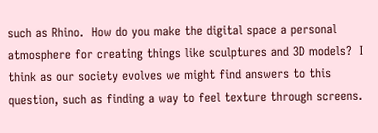such as Rhino.  How do you make the digital space a personal atmosphere for creating things like sculptures and 3D models?  I think as our society evolves we might find answers to this question, such as finding a way to feel texture through screens.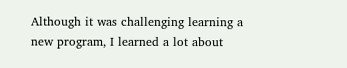Although it was challenging learning a new program, I learned a lot about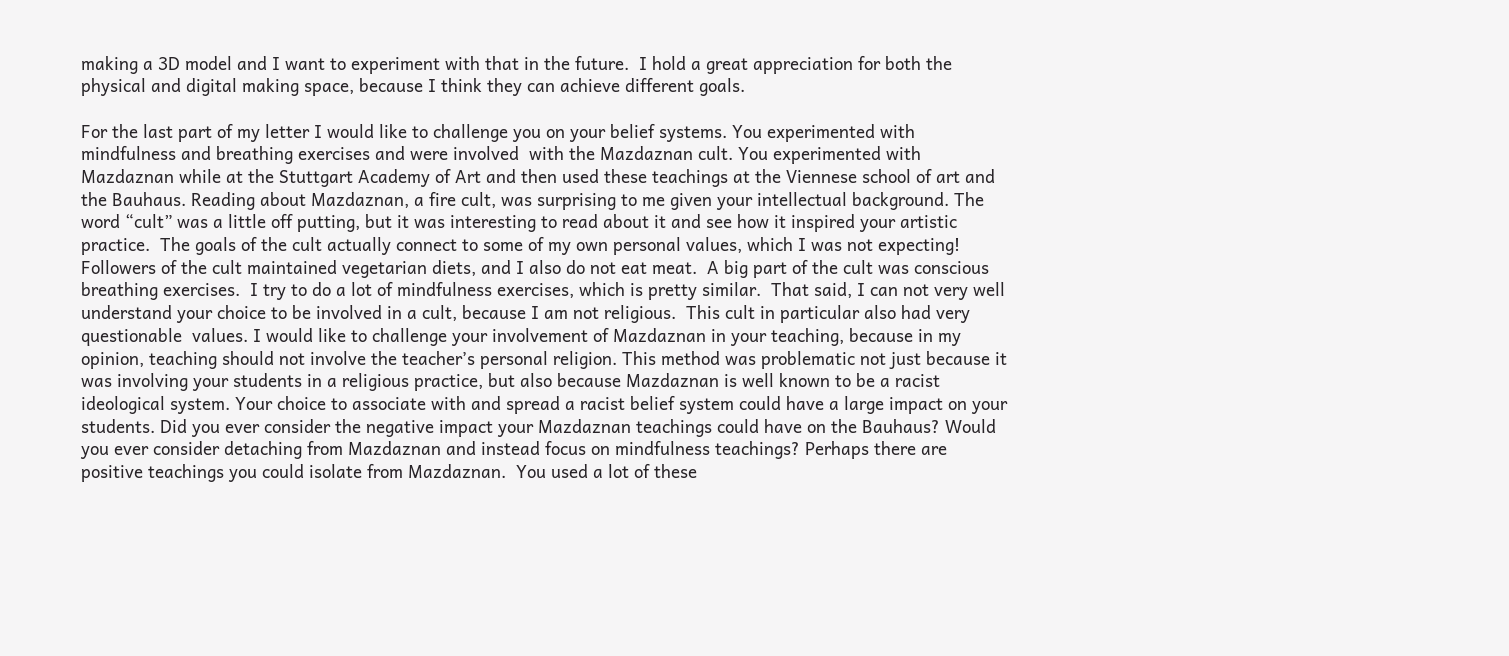making a 3D model and I want to experiment with that in the future.  I hold a great appreciation for both the physical and digital making space, because I think they can achieve different goals.

For the last part of my letter I would like to challenge you on your belief systems. You experimented with  mindfulness and breathing exercises and were involved  with the Mazdaznan cult. You experimented with Mazdaznan while at the Stuttgart Academy of Art and then used these teachings at the Viennese school of art and the Bauhaus. Reading about Mazdaznan, a fire cult, was surprising to me given your intellectual background. The word “cult” was a little off putting, but it was interesting to read about it and see how it inspired your artistic practice.  The goals of the cult actually connect to some of my own personal values, which I was not expecting!  Followers of the cult maintained vegetarian diets, and I also do not eat meat.  A big part of the cult was conscious breathing exercises.  I try to do a lot of mindfulness exercises, which is pretty similar.  That said, I can not very well understand your choice to be involved in a cult, because I am not religious.  This cult in particular also had very questionable  values. I would like to challenge your involvement of Mazdaznan in your teaching, because in my opinion, teaching should not involve the teacher’s personal religion. This method was problematic not just because it was involving your students in a religious practice, but also because Mazdaznan is well known to be a racist ideological system. Your choice to associate with and spread a racist belief system could have a large impact on your students. Did you ever consider the negative impact your Mazdaznan teachings could have on the Bauhaus? Would you ever consider detaching from Mazdaznan and instead focus on mindfulness teachings? Perhaps there are positive teachings you could isolate from Mazdaznan.  You used a lot of these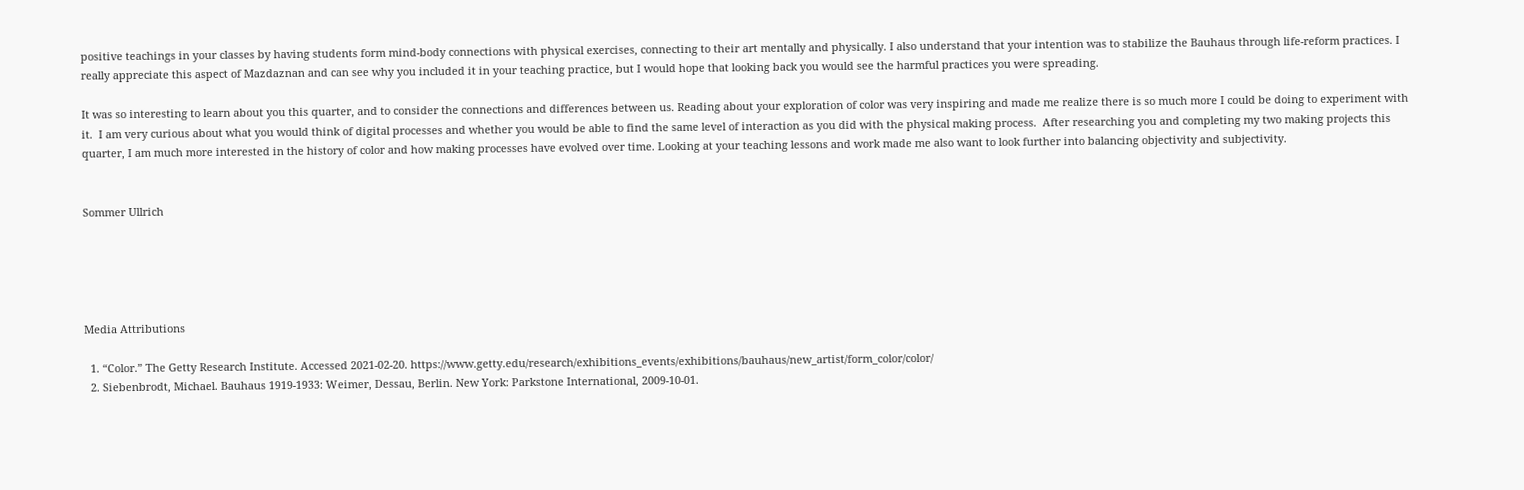positive teachings in your classes by having students form mind-body connections with physical exercises, connecting to their art mentally and physically. I also understand that your intention was to stabilize the Bauhaus through life-reform practices. I really appreciate this aspect of Mazdaznan and can see why you included it in your teaching practice, but I would hope that looking back you would see the harmful practices you were spreading.

It was so interesting to learn about you this quarter, and to consider the connections and differences between us. Reading about your exploration of color was very inspiring and made me realize there is so much more I could be doing to experiment with it.  I am very curious about what you would think of digital processes and whether you would be able to find the same level of interaction as you did with the physical making process.  After researching you and completing my two making projects this quarter, I am much more interested in the history of color and how making processes have evolved over time. Looking at your teaching lessons and work made me also want to look further into balancing objectivity and subjectivity.


Sommer Ullrich





Media Attributions

  1. “Color.” The Getty Research Institute. Accessed 2021-02-20. https://www.getty.edu/research/exhibitions_events/exhibitions/bauhaus/new_artist/form_color/color/
  2. Siebenbrodt, Michael. Bauhaus 1919-1933: Weimer, Dessau, Berlin. New York: Parkstone International, 2009-10-01.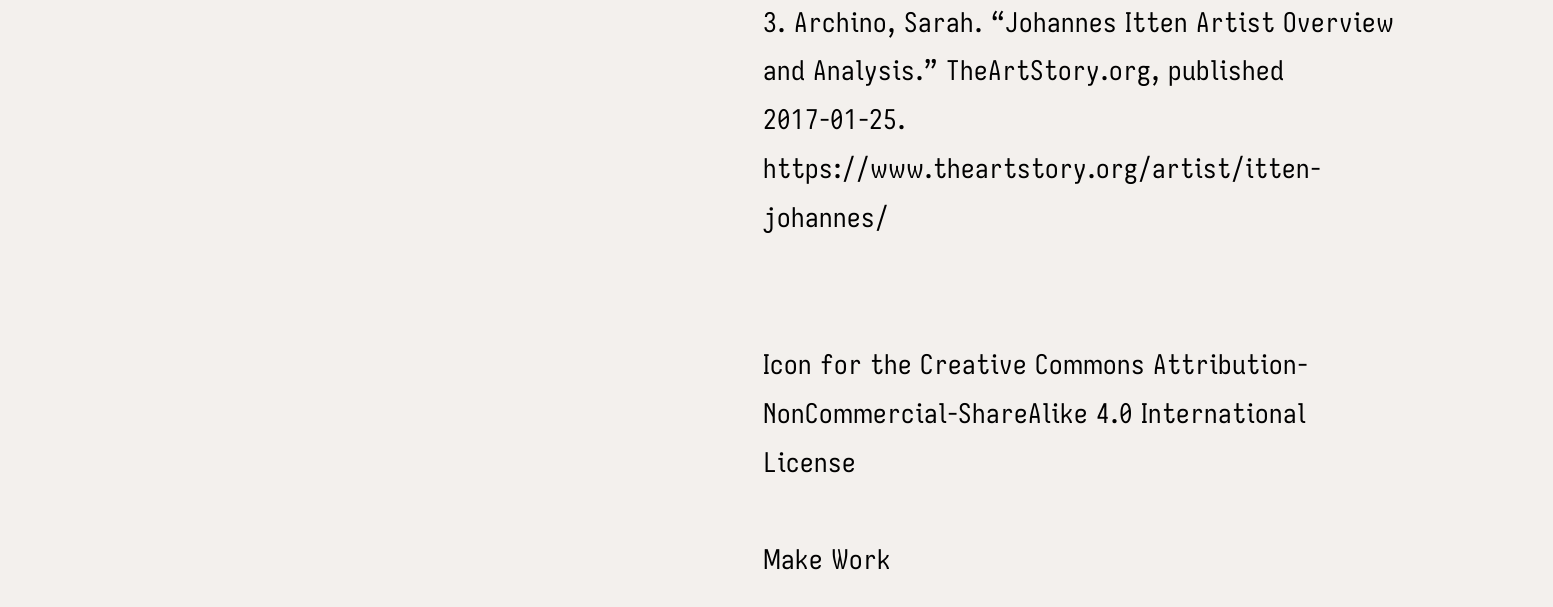3. Archino, Sarah. “Johannes Itten Artist Overview and Analysis.” TheArtStory.org, published 2017-01-25. https://www.theartstory.org/artist/itten-johannes/


Icon for the Creative Commons Attribution-NonCommercial-ShareAlike 4.0 International License

Make Work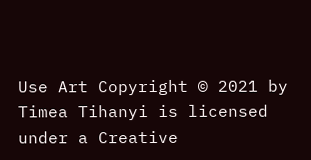Use Art Copyright © 2021 by Timea Tihanyi is licensed under a Creative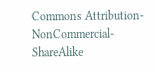Commons Attribution-NonCommercial-ShareAlike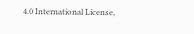4.0 International License,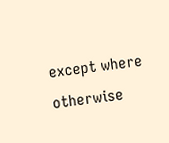except where otherwise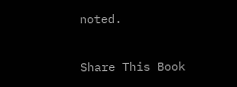noted.

Share This Book